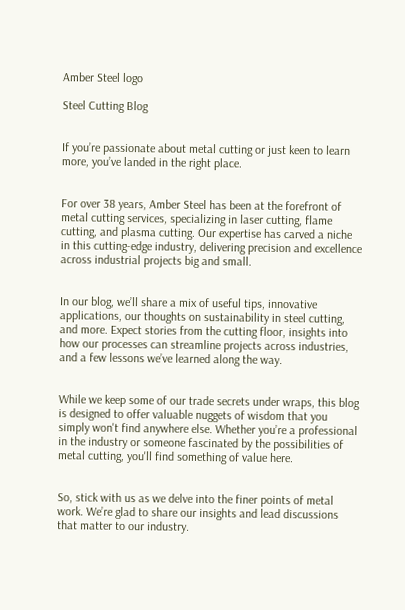Amber Steel logo

Steel Cutting Blog


If you’re passionate about metal cutting or just keen to learn more, you’ve landed in the right place.


For over 38 years, Amber Steel has been at the forefront of metal cutting services, specializing in laser cutting, flame cutting, and plasma cutting. Our expertise has carved a niche in this cutting-edge industry, delivering precision and excellence across industrial projects big and small.


In our blog, we’ll share a mix of useful tips, innovative applications, our thoughts on sustainability in steel cutting, and more. Expect stories from the cutting floor, insights into how our processes can streamline projects across industries, and a few lessons we’ve learned along the way.


While we keep some of our trade secrets under wraps, this blog is designed to offer valuable nuggets of wisdom that you simply won't find anywhere else. Whether you’re a professional in the industry or someone fascinated by the possibilities of metal cutting, you'll find something of value here.


So, stick with us as we delve into the finer points of metal work. We’re glad to share our insights and lead discussions that matter to our industry.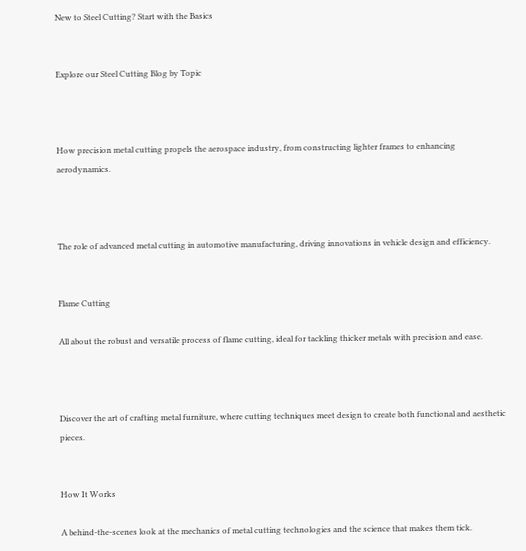New to Steel Cutting? Start with the Basics


Explore our Steel Cutting Blog by Topic



How precision metal cutting propels the aerospace industry, from constructing lighter frames to enhancing aerodynamics.



The role of advanced metal cutting in automotive manufacturing, driving innovations in vehicle design and efficiency.


Flame Cutting

All about the robust and versatile process of flame cutting, ideal for tackling thicker metals with precision and ease.



Discover the art of crafting metal furniture, where cutting techniques meet design to create both functional and aesthetic pieces.


How It Works

A behind-the-scenes look at the mechanics of metal cutting technologies and the science that makes them tick.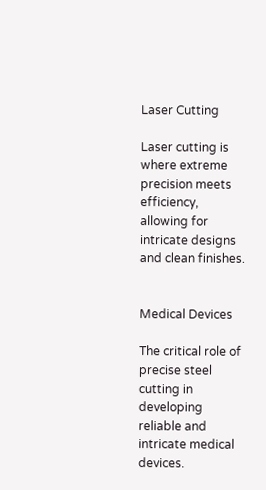Laser Cutting

Laser cutting is where extreme precision meets efficiency, allowing for intricate designs and clean finishes.


Medical Devices

The critical role of precise steel cutting in developing reliable and intricate medical devices.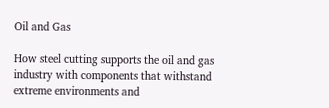Oil and Gas

How steel cutting supports the oil and gas industry with components that withstand extreme environments and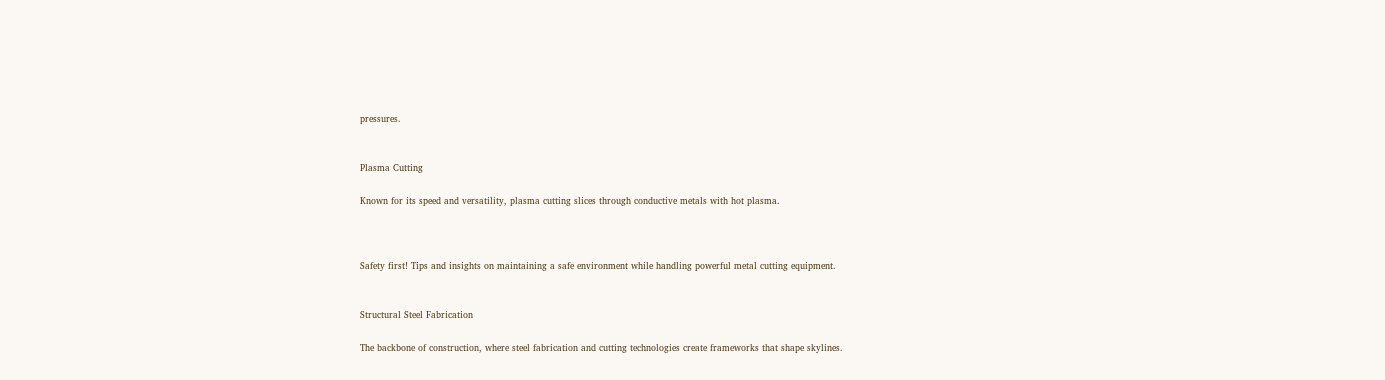pressures.


Plasma Cutting

Known for its speed and versatility, plasma cutting slices through conductive metals with hot plasma.



Safety first! Tips and insights on maintaining a safe environment while handling powerful metal cutting equipment.


Structural Steel Fabrication

The backbone of construction, where steel fabrication and cutting technologies create frameworks that shape skylines.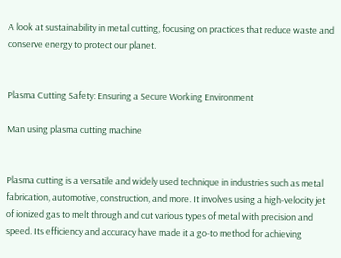A look at sustainability in metal cutting, focusing on practices that reduce waste and conserve energy to protect our planet.


Plasma Cutting Safety: Ensuring a Secure Working Environment

Man using plasma cutting machine


Plasma cutting is a versatile and widely used technique in industries such as metal fabrication, automotive, construction, and more. It involves using a high-velocity jet of ionized gas to melt through and cut various types of metal with precision and speed. Its efficiency and accuracy have made it a go-to method for achieving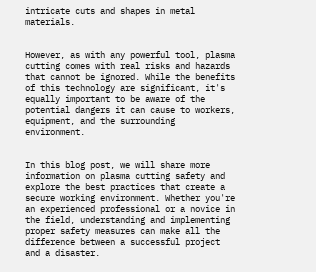intricate cuts and shapes in metal materials.


However, as with any powerful tool, plasma cutting comes with real risks and hazards that cannot be ignored. While the benefits of this technology are significant, it's equally important to be aware of the potential dangers it can cause to workers, equipment, and the surrounding environment.


In this blog post, we will share more information on plasma cutting safety and explore the best practices that create a secure working environment. Whether you're an experienced professional or a novice in the field, understanding and implementing proper safety measures can make all the difference between a successful project and a disaster.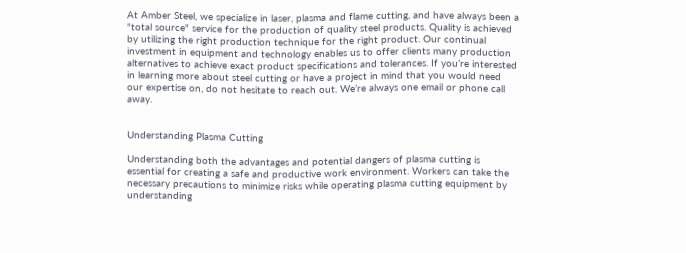At Amber Steel, we specialize in laser, plasma and flame cutting, and have always been a "total source" service for the production of quality steel products. Quality is achieved by utilizing the right production technique for the right product. Our continual investment in equipment and technology enables us to offer clients many production alternatives to achieve exact product specifications and tolerances. If you’re interested in learning more about steel cutting or have a project in mind that you would need our expertise on, do not hesitate to reach out. We’re always one email or phone call away.


Understanding Plasma Cutting

Understanding both the advantages and potential dangers of plasma cutting is essential for creating a safe and productive work environment. Workers can take the necessary precautions to minimize risks while operating plasma cutting equipment by understanding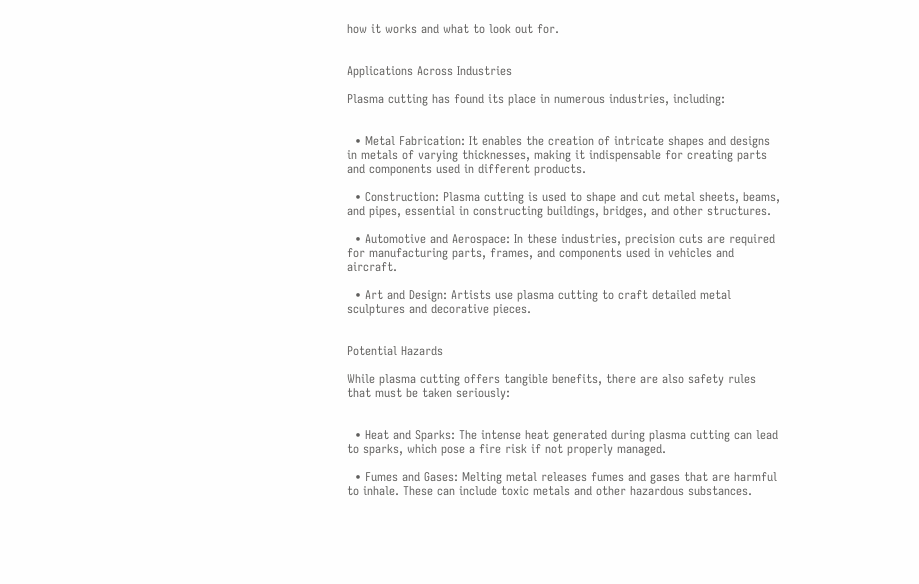how it works and what to look out for.


Applications Across Industries

Plasma cutting has found its place in numerous industries, including:


  • Metal Fabrication: It enables the creation of intricate shapes and designs in metals of varying thicknesses, making it indispensable for creating parts and components used in different products.

  • Construction: Plasma cutting is used to shape and cut metal sheets, beams, and pipes, essential in constructing buildings, bridges, and other structures.

  • Automotive and Aerospace: In these industries, precision cuts are required for manufacturing parts, frames, and components used in vehicles and aircraft.

  • Art and Design: Artists use plasma cutting to craft detailed metal sculptures and decorative pieces.


Potential Hazards

While plasma cutting offers tangible benefits, there are also safety rules that must be taken seriously:


  • Heat and Sparks: The intense heat generated during plasma cutting can lead to sparks, which pose a fire risk if not properly managed.

  • Fumes and Gases: Melting metal releases fumes and gases that are harmful to inhale. These can include toxic metals and other hazardous substances.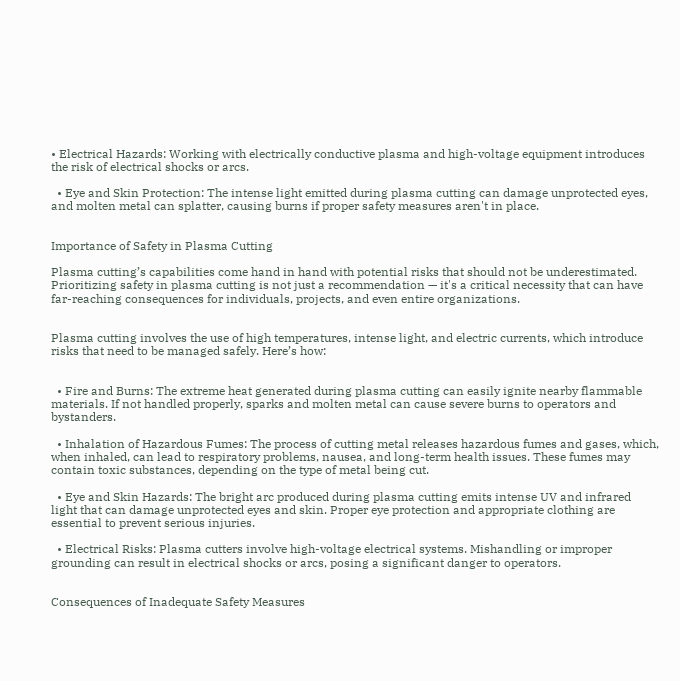• Electrical Hazards: Working with electrically conductive plasma and high-voltage equipment introduces the risk of electrical shocks or arcs.

  • Eye and Skin Protection: The intense light emitted during plasma cutting can damage unprotected eyes, and molten metal can splatter, causing burns if proper safety measures aren't in place.


Importance of Safety in Plasma Cutting

Plasma cutting’s capabilities come hand in hand with potential risks that should not be underestimated. Prioritizing safety in plasma cutting is not just a recommendation — it's a critical necessity that can have far-reaching consequences for individuals, projects, and even entire organizations.


Plasma cutting involves the use of high temperatures, intense light, and electric currents, which introduce risks that need to be managed safely. Here’s how:


  • Fire and Burns: The extreme heat generated during plasma cutting can easily ignite nearby flammable materials. If not handled properly, sparks and molten metal can cause severe burns to operators and bystanders.

  • Inhalation of Hazardous Fumes: The process of cutting metal releases hazardous fumes and gases, which, when inhaled, can lead to respiratory problems, nausea, and long-term health issues. These fumes may contain toxic substances, depending on the type of metal being cut.

  • Eye and Skin Hazards: The bright arc produced during plasma cutting emits intense UV and infrared light that can damage unprotected eyes and skin. Proper eye protection and appropriate clothing are essential to prevent serious injuries.

  • Electrical Risks: Plasma cutters involve high-voltage electrical systems. Mishandling or improper grounding can result in electrical shocks or arcs, posing a significant danger to operators.


Consequences of Inadequate Safety Measures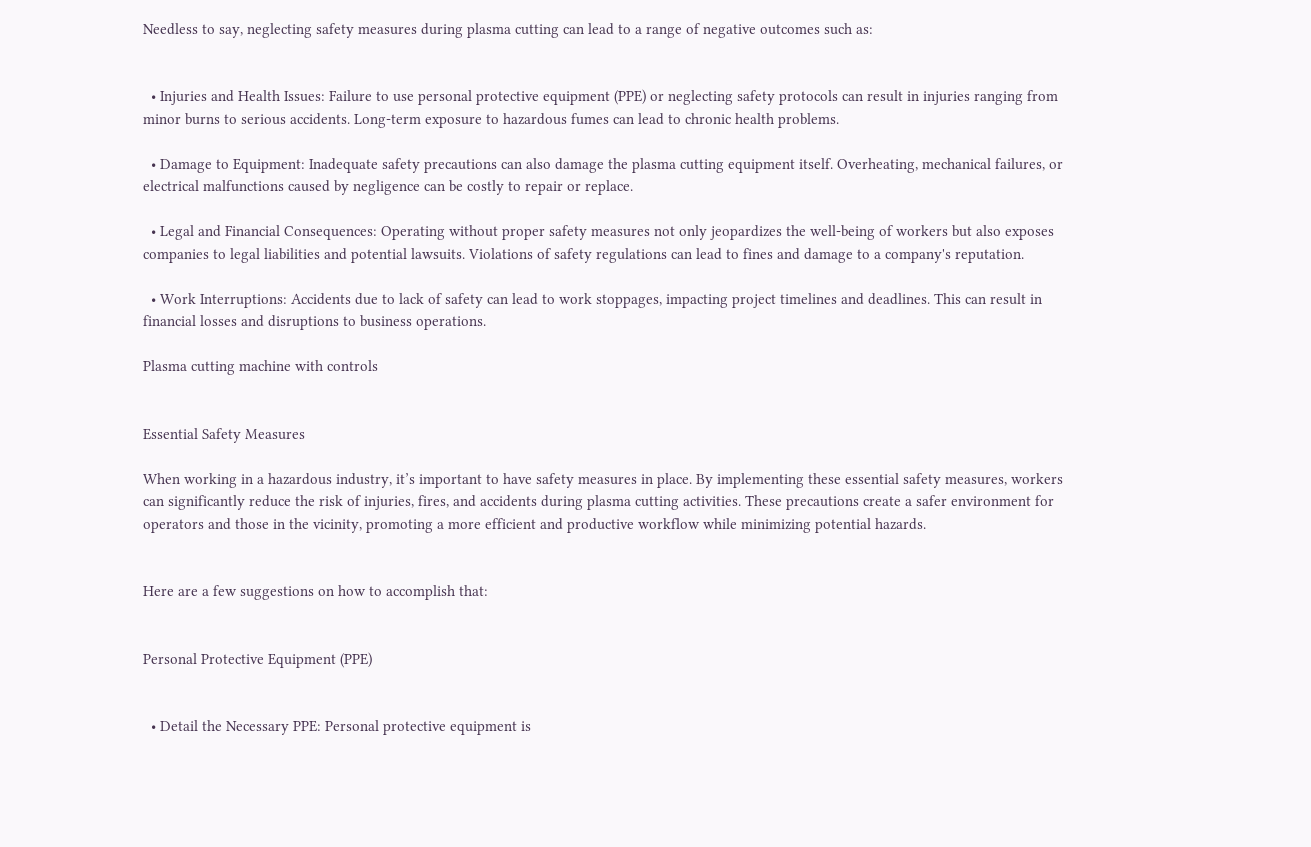Needless to say, neglecting safety measures during plasma cutting can lead to a range of negative outcomes such as:


  • Injuries and Health Issues: Failure to use personal protective equipment (PPE) or neglecting safety protocols can result in injuries ranging from minor burns to serious accidents. Long-term exposure to hazardous fumes can lead to chronic health problems.

  • Damage to Equipment: Inadequate safety precautions can also damage the plasma cutting equipment itself. Overheating, mechanical failures, or electrical malfunctions caused by negligence can be costly to repair or replace.

  • Legal and Financial Consequences: Operating without proper safety measures not only jeopardizes the well-being of workers but also exposes companies to legal liabilities and potential lawsuits. Violations of safety regulations can lead to fines and damage to a company's reputation.

  • Work Interruptions: Accidents due to lack of safety can lead to work stoppages, impacting project timelines and deadlines. This can result in financial losses and disruptions to business operations.

Plasma cutting machine with controls


Essential Safety Measures

When working in a hazardous industry, it’s important to have safety measures in place. By implementing these essential safety measures, workers can significantly reduce the risk of injuries, fires, and accidents during plasma cutting activities. These precautions create a safer environment for operators and those in the vicinity, promoting a more efficient and productive workflow while minimizing potential hazards.


Here are a few suggestions on how to accomplish that:


Personal Protective Equipment (PPE)


  • Detail the Necessary PPE: Personal protective equipment is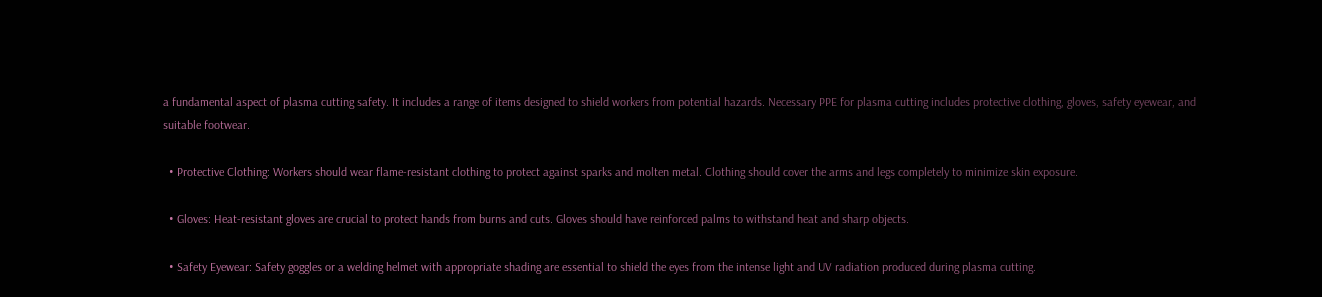a fundamental aspect of plasma cutting safety. It includes a range of items designed to shield workers from potential hazards. Necessary PPE for plasma cutting includes protective clothing, gloves, safety eyewear, and suitable footwear.

  • Protective Clothing: Workers should wear flame-resistant clothing to protect against sparks and molten metal. Clothing should cover the arms and legs completely to minimize skin exposure.

  • Gloves: Heat-resistant gloves are crucial to protect hands from burns and cuts. Gloves should have reinforced palms to withstand heat and sharp objects.

  • Safety Eyewear: Safety goggles or a welding helmet with appropriate shading are essential to shield the eyes from the intense light and UV radiation produced during plasma cutting.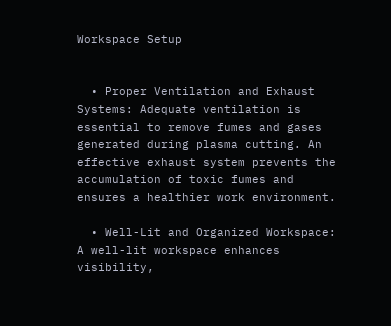Workspace Setup


  • Proper Ventilation and Exhaust Systems: Adequate ventilation is essential to remove fumes and gases generated during plasma cutting. An effective exhaust system prevents the accumulation of toxic fumes and ensures a healthier work environment.

  • Well-Lit and Organized Workspace: A well-lit workspace enhances visibility,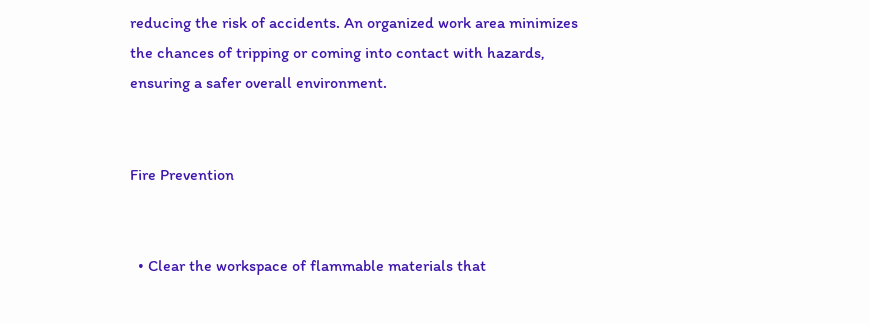reducing the risk of accidents. An organized work area minimizes the chances of tripping or coming into contact with hazards, ensuring a safer overall environment.


Fire Prevention


  • Clear the workspace of flammable materials that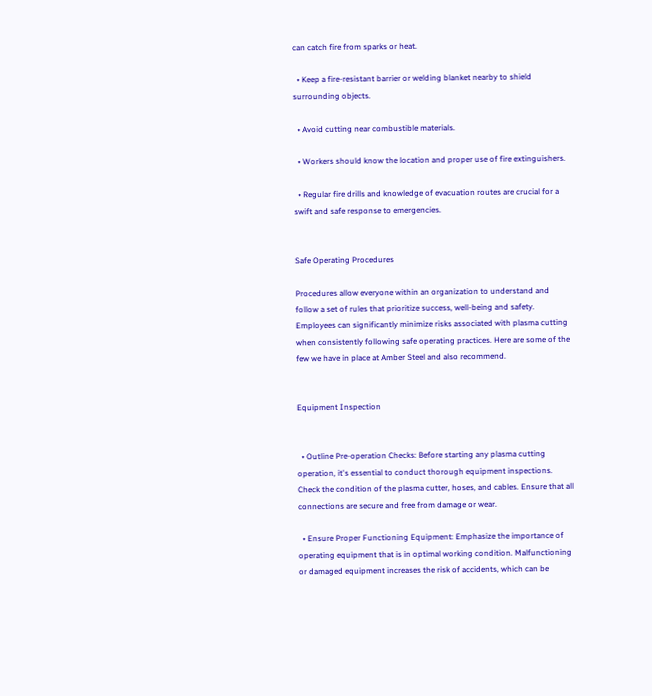can catch fire from sparks or heat.

  • Keep a fire-resistant barrier or welding blanket nearby to shield surrounding objects.

  • Avoid cutting near combustible materials.

  • Workers should know the location and proper use of fire extinguishers.

  • Regular fire drills and knowledge of evacuation routes are crucial for a swift and safe response to emergencies.


Safe Operating Procedures

Procedures allow everyone within an organization to understand and follow a set of rules that prioritize success, well-being and safety. Employees can significantly minimize risks associated with plasma cutting when consistently following safe operating practices. Here are some of the few we have in place at Amber Steel and also recommend.


Equipment Inspection


  • Outline Pre-operation Checks: Before starting any plasma cutting operation, it's essential to conduct thorough equipment inspections. Check the condition of the plasma cutter, hoses, and cables. Ensure that all connections are secure and free from damage or wear.

  • Ensure Proper Functioning Equipment: Emphasize the importance of operating equipment that is in optimal working condition. Malfunctioning or damaged equipment increases the risk of accidents, which can be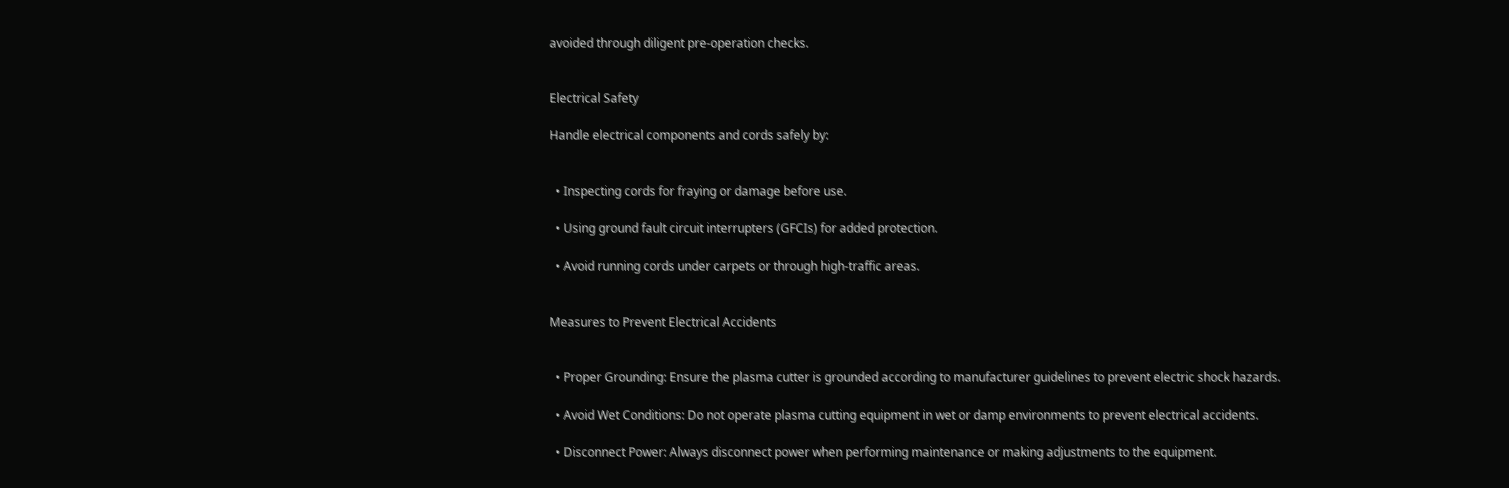avoided through diligent pre-operation checks.


Electrical Safety

Handle electrical components and cords safely by:


  • Inspecting cords for fraying or damage before use.

  • Using ground fault circuit interrupters (GFCIs) for added protection.

  • Avoid running cords under carpets or through high-traffic areas.


Measures to Prevent Electrical Accidents


  • Proper Grounding: Ensure the plasma cutter is grounded according to manufacturer guidelines to prevent electric shock hazards.

  • Avoid Wet Conditions: Do not operate plasma cutting equipment in wet or damp environments to prevent electrical accidents.

  • Disconnect Power: Always disconnect power when performing maintenance or making adjustments to the equipment.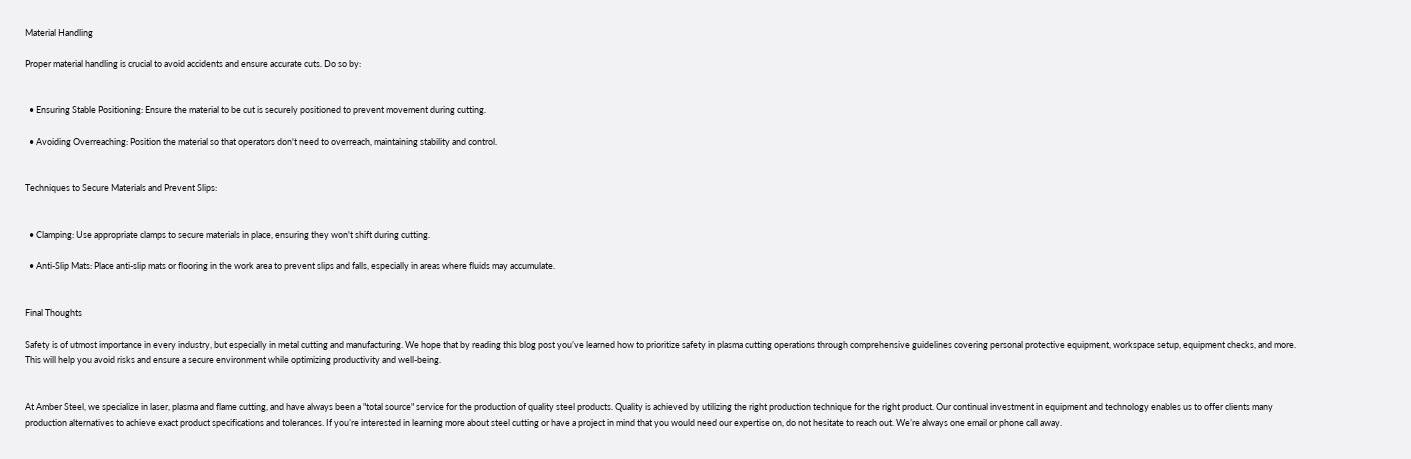Material Handling

Proper material handling is crucial to avoid accidents and ensure accurate cuts. Do so by:


  • Ensuring Stable Positioning: Ensure the material to be cut is securely positioned to prevent movement during cutting.

  • Avoiding Overreaching: Position the material so that operators don't need to overreach, maintaining stability and control.


Techniques to Secure Materials and Prevent Slips:


  • Clamping: Use appropriate clamps to secure materials in place, ensuring they won't shift during cutting.

  • Anti-Slip Mats: Place anti-slip mats or flooring in the work area to prevent slips and falls, especially in areas where fluids may accumulate.


Final Thoughts

Safety is of utmost importance in every industry, but especially in metal cutting and manufacturing. We hope that by reading this blog post you’ve learned how to prioritize safety in plasma cutting operations through comprehensive guidelines covering personal protective equipment, workspace setup, equipment checks, and more. This will help you avoid risks and ensure a secure environment while optimizing productivity and well-being.


At Amber Steel, we specialize in laser, plasma and flame cutting, and have always been a "total source" service for the production of quality steel products. Quality is achieved by utilizing the right production technique for the right product. Our continual investment in equipment and technology enables us to offer clients many production alternatives to achieve exact product specifications and tolerances. If you’re interested in learning more about steel cutting or have a project in mind that you would need our expertise on, do not hesitate to reach out. We’re always one email or phone call away.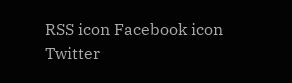RSS icon Facebook icon Twitter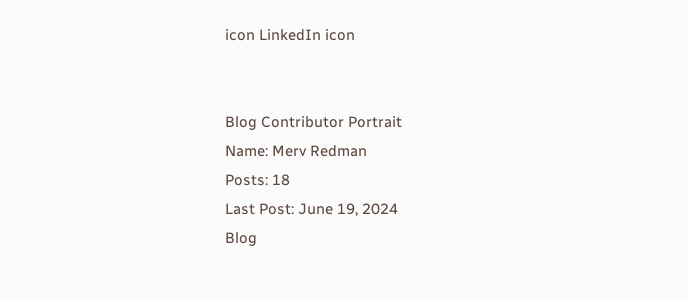icon LinkedIn icon


Blog Contributor Portrait
Name: Merv Redman
Posts: 18
Last Post: June 19, 2024
Blog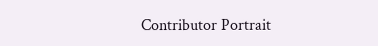Contributor Portrait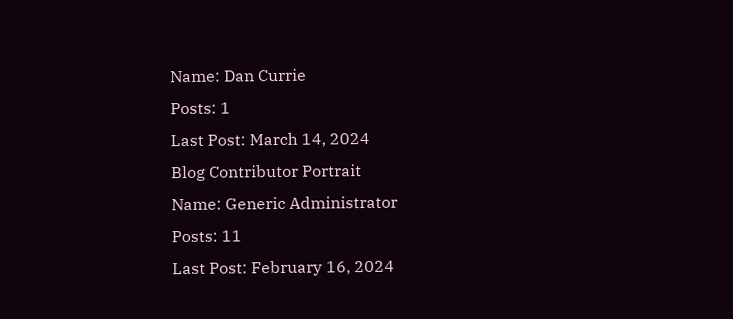Name: Dan Currie
Posts: 1
Last Post: March 14, 2024
Blog Contributor Portrait
Name: Generic Administrator
Posts: 11
Last Post: February 16, 2024